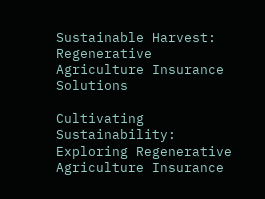Sustainable Harvest: Regenerative Agriculture Insurance Solutions

Cultivating Sustainability: Exploring Regenerative Agriculture Insurance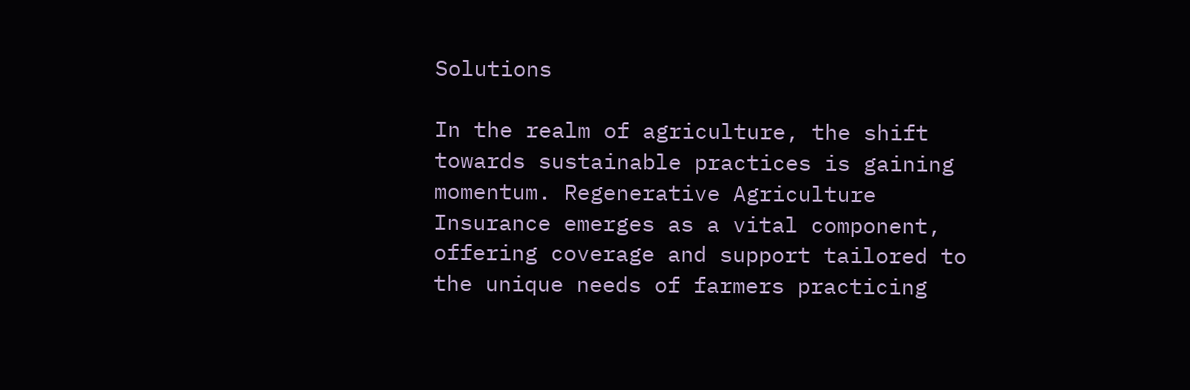Solutions

In the realm of agriculture, the shift towards sustainable practices is gaining momentum. Regenerative Agriculture Insurance emerges as a vital component, offering coverage and support tailored to the unique needs of farmers practicing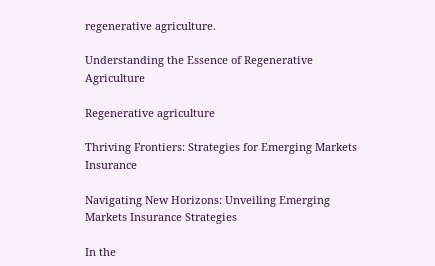regenerative agriculture.

Understanding the Essence of Regenerative Agriculture

Regenerative agriculture

Thriving Frontiers: Strategies for Emerging Markets Insurance

Navigating New Horizons: Unveiling Emerging Markets Insurance Strategies

In the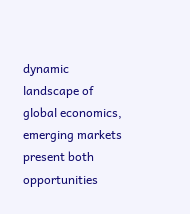dynamic landscape of global economics, emerging markets present both opportunities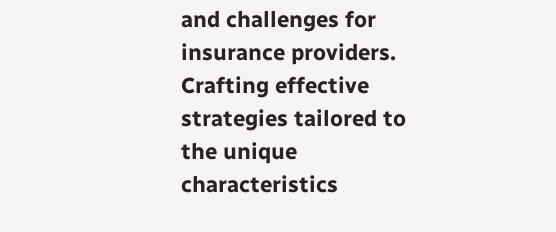and challenges for insurance providers. Crafting effective strategies tailored to the unique characteristics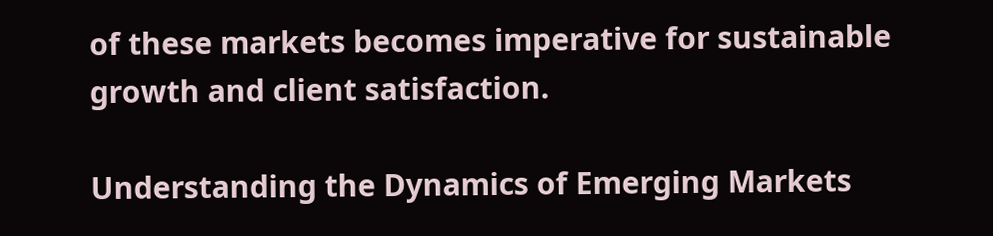of these markets becomes imperative for sustainable growth and client satisfaction.

Understanding the Dynamics of Emerging Markets